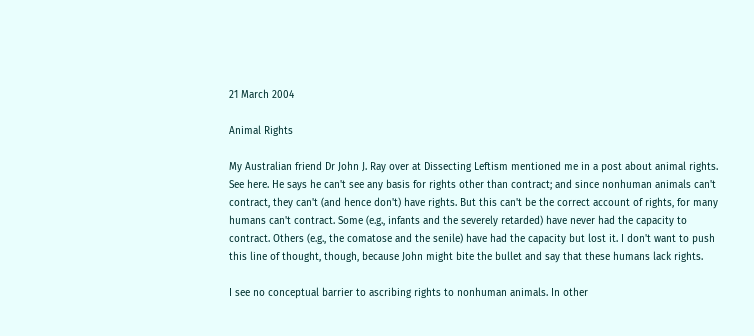21 March 2004

Animal Rights

My Australian friend Dr John J. Ray over at Dissecting Leftism mentioned me in a post about animal rights. See here. He says he can't see any basis for rights other than contract; and since nonhuman animals can't contract, they can't (and hence don't) have rights. But this can't be the correct account of rights, for many humans can't contract. Some (e.g., infants and the severely retarded) have never had the capacity to contract. Others (e.g., the comatose and the senile) have had the capacity but lost it. I don't want to push this line of thought, though, because John might bite the bullet and say that these humans lack rights.

I see no conceptual barrier to ascribing rights to nonhuman animals. In other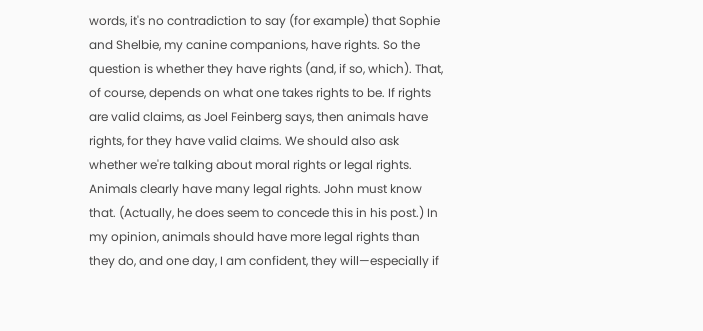words, it's no contradiction to say (for example) that Sophie and Shelbie, my canine companions, have rights. So the question is whether they have rights (and, if so, which). That, of course, depends on what one takes rights to be. If rights are valid claims, as Joel Feinberg says, then animals have rights, for they have valid claims. We should also ask whether we're talking about moral rights or legal rights. Animals clearly have many legal rights. John must know that. (Actually, he does seem to concede this in his post.) In my opinion, animals should have more legal rights than they do, and one day, I am confident, they will—especially if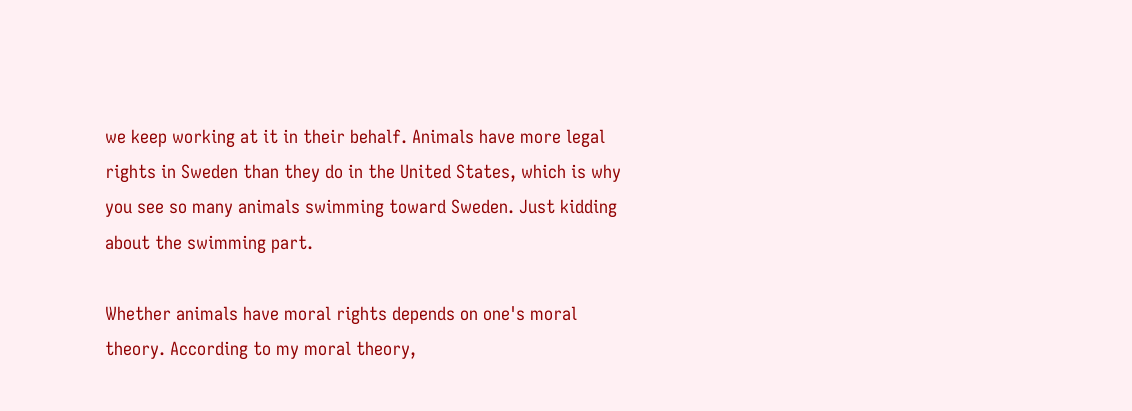we keep working at it in their behalf. Animals have more legal rights in Sweden than they do in the United States, which is why you see so many animals swimming toward Sweden. Just kidding about the swimming part.

Whether animals have moral rights depends on one's moral theory. According to my moral theory,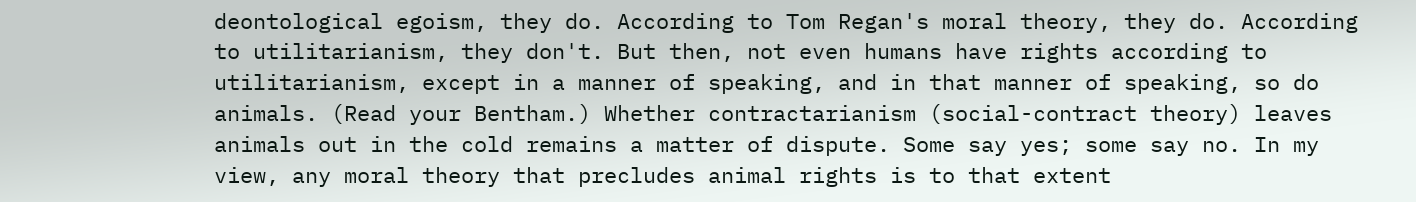deontological egoism, they do. According to Tom Regan's moral theory, they do. According to utilitarianism, they don't. But then, not even humans have rights according to utilitarianism, except in a manner of speaking, and in that manner of speaking, so do animals. (Read your Bentham.) Whether contractarianism (social-contract theory) leaves animals out in the cold remains a matter of dispute. Some say yes; some say no. In my view, any moral theory that precludes animal rights is to that extent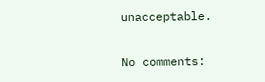unacceptable.

No comments: